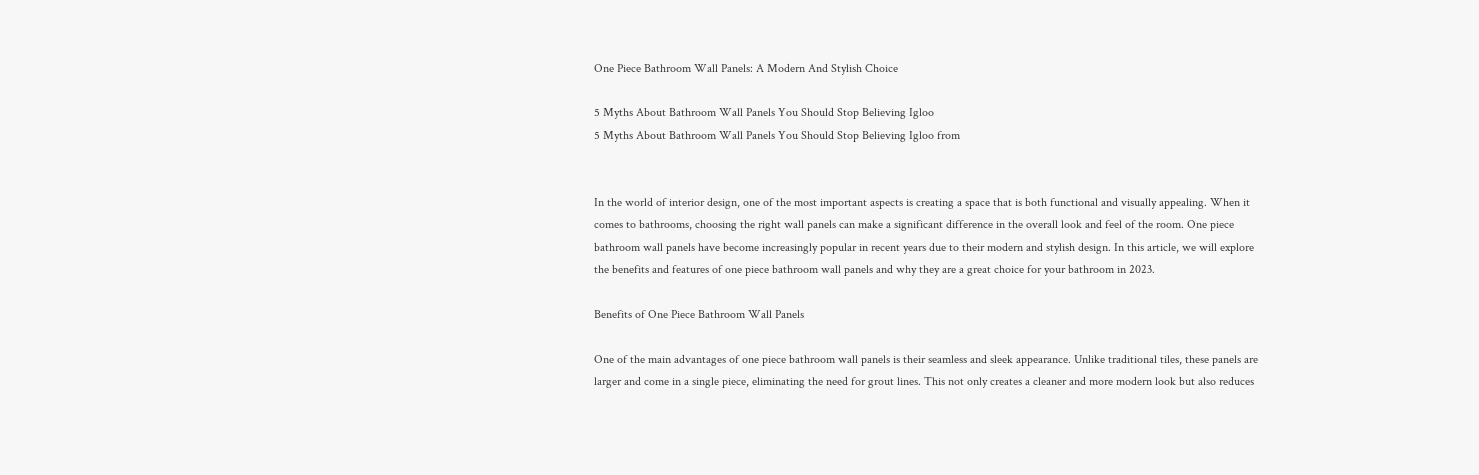One Piece Bathroom Wall Panels: A Modern And Stylish Choice

5 Myths About Bathroom Wall Panels You Should Stop Believing Igloo
5 Myths About Bathroom Wall Panels You Should Stop Believing Igloo from


In the world of interior design, one of the most important aspects is creating a space that is both functional and visually appealing. When it comes to bathrooms, choosing the right wall panels can make a significant difference in the overall look and feel of the room. One piece bathroom wall panels have become increasingly popular in recent years due to their modern and stylish design. In this article, we will explore the benefits and features of one piece bathroom wall panels and why they are a great choice for your bathroom in 2023.

Benefits of One Piece Bathroom Wall Panels

One of the main advantages of one piece bathroom wall panels is their seamless and sleek appearance. Unlike traditional tiles, these panels are larger and come in a single piece, eliminating the need for grout lines. This not only creates a cleaner and more modern look but also reduces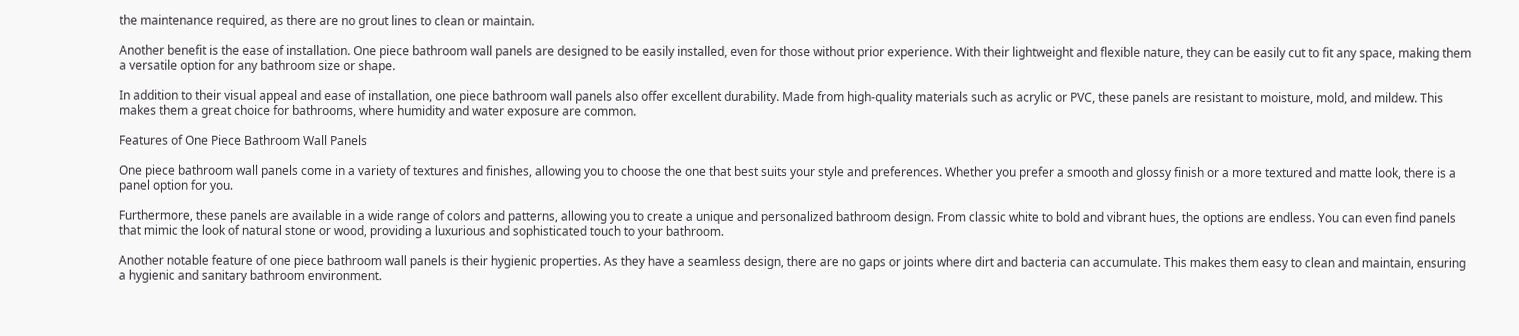the maintenance required, as there are no grout lines to clean or maintain.

Another benefit is the ease of installation. One piece bathroom wall panels are designed to be easily installed, even for those without prior experience. With their lightweight and flexible nature, they can be easily cut to fit any space, making them a versatile option for any bathroom size or shape.

In addition to their visual appeal and ease of installation, one piece bathroom wall panels also offer excellent durability. Made from high-quality materials such as acrylic or PVC, these panels are resistant to moisture, mold, and mildew. This makes them a great choice for bathrooms, where humidity and water exposure are common.

Features of One Piece Bathroom Wall Panels

One piece bathroom wall panels come in a variety of textures and finishes, allowing you to choose the one that best suits your style and preferences. Whether you prefer a smooth and glossy finish or a more textured and matte look, there is a panel option for you.

Furthermore, these panels are available in a wide range of colors and patterns, allowing you to create a unique and personalized bathroom design. From classic white to bold and vibrant hues, the options are endless. You can even find panels that mimic the look of natural stone or wood, providing a luxurious and sophisticated touch to your bathroom.

Another notable feature of one piece bathroom wall panels is their hygienic properties. As they have a seamless design, there are no gaps or joints where dirt and bacteria can accumulate. This makes them easy to clean and maintain, ensuring a hygienic and sanitary bathroom environment.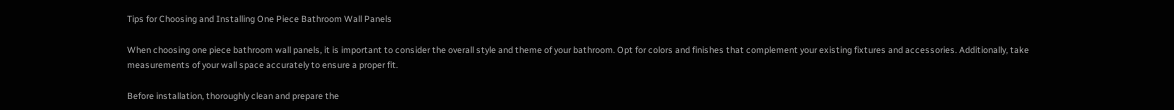Tips for Choosing and Installing One Piece Bathroom Wall Panels

When choosing one piece bathroom wall panels, it is important to consider the overall style and theme of your bathroom. Opt for colors and finishes that complement your existing fixtures and accessories. Additionally, take measurements of your wall space accurately to ensure a proper fit.

Before installation, thoroughly clean and prepare the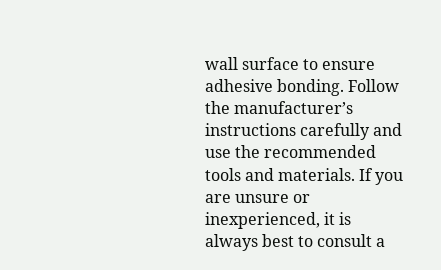wall surface to ensure adhesive bonding. Follow the manufacturer’s instructions carefully and use the recommended tools and materials. If you are unsure or inexperienced, it is always best to consult a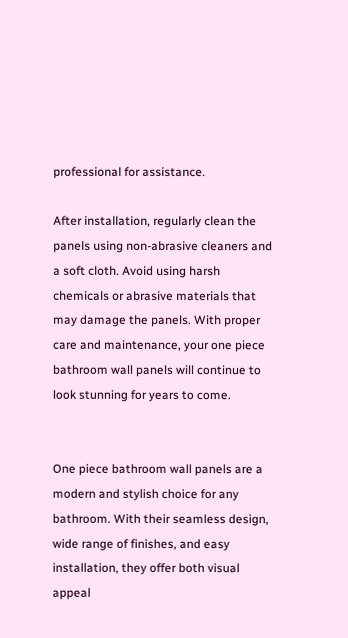professional for assistance.

After installation, regularly clean the panels using non-abrasive cleaners and a soft cloth. Avoid using harsh chemicals or abrasive materials that may damage the panels. With proper care and maintenance, your one piece bathroom wall panels will continue to look stunning for years to come.


One piece bathroom wall panels are a modern and stylish choice for any bathroom. With their seamless design, wide range of finishes, and easy installation, they offer both visual appeal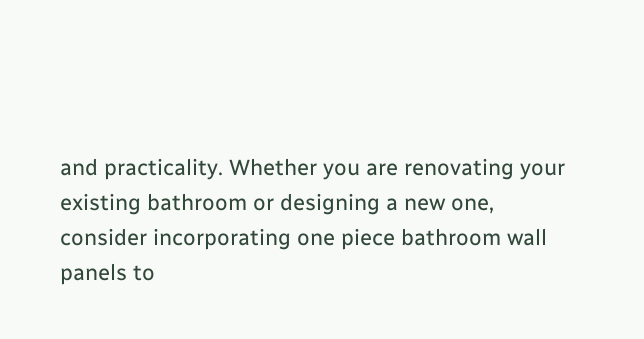and practicality. Whether you are renovating your existing bathroom or designing a new one, consider incorporating one piece bathroom wall panels to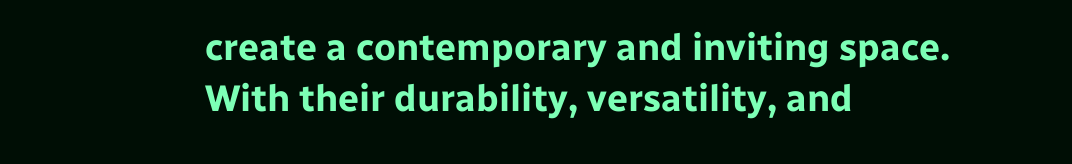create a contemporary and inviting space. With their durability, versatility, and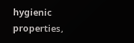hygienic properties,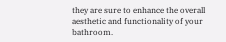they are sure to enhance the overall aesthetic and functionality of your bathroom.